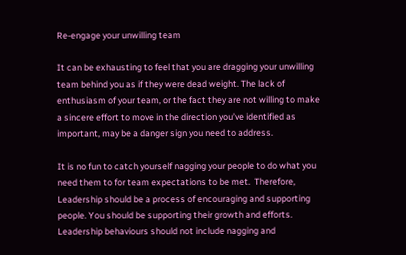Re-engage your unwilling team

It can be exhausting to feel that you are dragging your unwilling team behind you as if they were dead weight. The lack of enthusiasm of your team, or the fact they are not willing to make a sincere effort to move in the direction you’ve identified as important, may be a danger sign you need to address.

It is no fun to catch yourself nagging your people to do what you need them to for team expectations to be met.  Therefore, Leadership should be a process of encouraging and supporting people. You should be supporting their growth and efforts.  Leadership behaviours should not include nagging and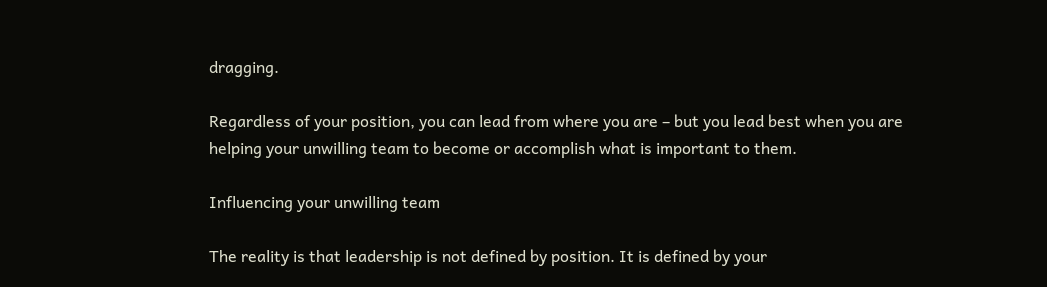dragging.

Regardless of your position, you can lead from where you are – but you lead best when you are helping your unwilling team to become or accomplish what is important to them.

Influencing your unwilling team

The reality is that leadership is not defined by position. It is defined by your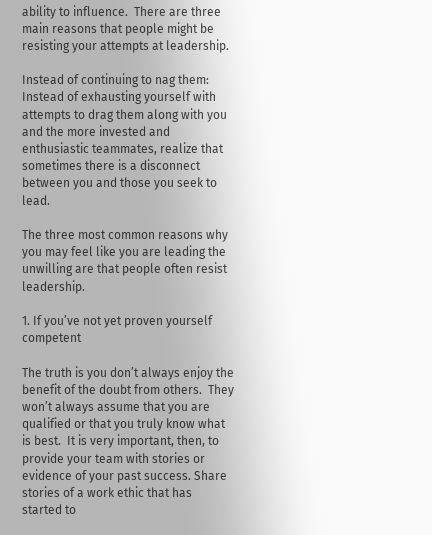ability to influence.  There are three main reasons that people might be resisting your attempts at leadership.

Instead of continuing to nag them: Instead of exhausting yourself with attempts to drag them along with you and the more invested and enthusiastic teammates, realize that sometimes there is a disconnect between you and those you seek to lead.

The three most common reasons why you may feel like you are leading the unwilling are that people often resist leadership.

1. If you’ve not yet proven yourself competent

The truth is you don’t always enjoy the benefit of the doubt from others.  They won’t always assume that you are qualified or that you truly know what is best.  It is very important, then, to provide your team with stories or evidence of your past success. Share stories of a work ethic that has started to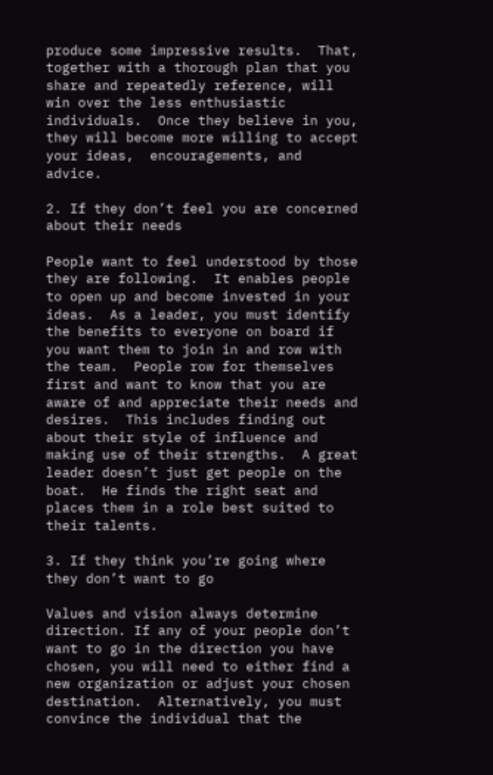produce some impressive results.  That, together with a thorough plan that you share and repeatedly reference, will win over the less enthusiastic individuals.  Once they believe in you, they will become more willing to accept your ideas,  encouragements, and advice.

2. If they don’t feel you are concerned about their needs

People want to feel understood by those they are following.  It enables people to open up and become invested in your ideas.  As a leader, you must identify the benefits to everyone on board if you want them to join in and row with the team.  People row for themselves first and want to know that you are aware of and appreciate their needs and desires.  This includes finding out about their style of influence and making use of their strengths.  A great leader doesn’t just get people on the boat.  He finds the right seat and places them in a role best suited to their talents.

3. If they think you’re going where they don’t want to go

Values and vision always determine direction. If any of your people don’t want to go in the direction you have chosen, you will need to either find a new organization or adjust your chosen destination.  Alternatively, you must convince the individual that the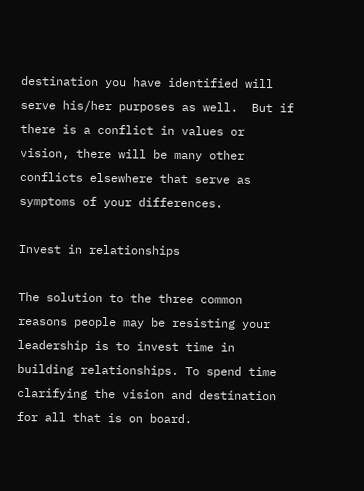destination you have identified will serve his/her purposes as well.  But if there is a conflict in values or vision, there will be many other conflicts elsewhere that serve as symptoms of your differences.

Invest in relationships

The solution to the three common reasons people may be resisting your leadership is to invest time in building relationships. To spend time clarifying the vision and destination for all that is on board.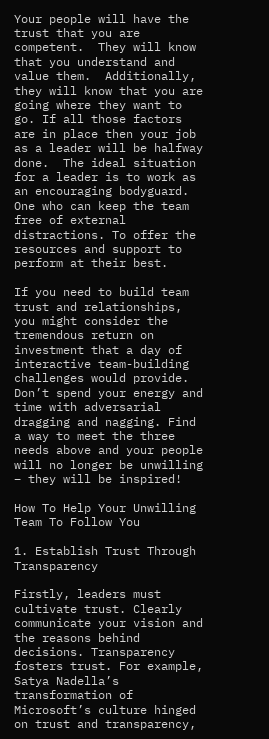Your people will have the trust that you are competent.  They will know that you understand and value them.  Additionally, they will know that you are going where they want to go. If all those factors are in place then your job as a leader will be halfway done.  The ideal situation for a leader is to work as an encouraging bodyguard. One who can keep the team free of external distractions. To offer the resources and support to perform at their best.

If you need to build team trust and relationships, you might consider the tremendous return on investment that a day of interactive team-building challenges would provide.   Don’t spend your energy and time with adversarial dragging and nagging. Find a way to meet the three needs above and your people will no longer be unwilling – they will be inspired!

How To Help Your Unwilling Team To Follow You

1. Establish Trust Through Transparency

Firstly, leaders must cultivate trust. Clearly communicate your vision and the reasons behind decisions. Transparency fosters trust. For example, Satya Nadella’s transformation of Microsoft’s culture hinged on trust and transparency,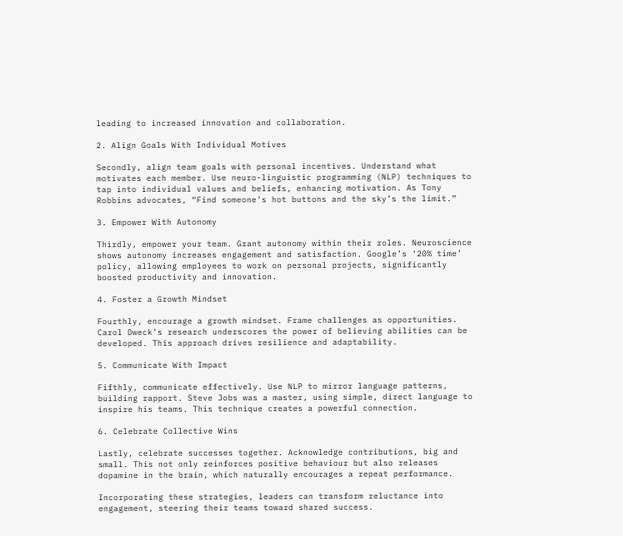leading to increased innovation and collaboration.

2. Align Goals With Individual Motives

Secondly, align team goals with personal incentives. Understand what motivates each member. Use neuro-linguistic programming (NLP) techniques to tap into individual values and beliefs, enhancing motivation. As Tony Robbins advocates, “Find someone’s hot buttons and the sky’s the limit.”

3. Empower With Autonomy

Thirdly, empower your team. Grant autonomy within their roles. Neuroscience shows autonomy increases engagement and satisfaction. Google’s ‘20% time’ policy, allowing employees to work on personal projects, significantly boosted productivity and innovation.

4. Foster a Growth Mindset

Fourthly, encourage a growth mindset. Frame challenges as opportunities. Carol Dweck’s research underscores the power of believing abilities can be developed. This approach drives resilience and adaptability.

5. Communicate With Impact

Fifthly, communicate effectively. Use NLP to mirror language patterns, building rapport. Steve Jobs was a master, using simple, direct language to inspire his teams. This technique creates a powerful connection.

6. Celebrate Collective Wins

Lastly, celebrate successes together. Acknowledge contributions, big and small. This not only reinforces positive behaviour but also releases dopamine in the brain, which naturally encourages a repeat performance.

Incorporating these strategies, leaders can transform reluctance into engagement, steering their teams toward shared success.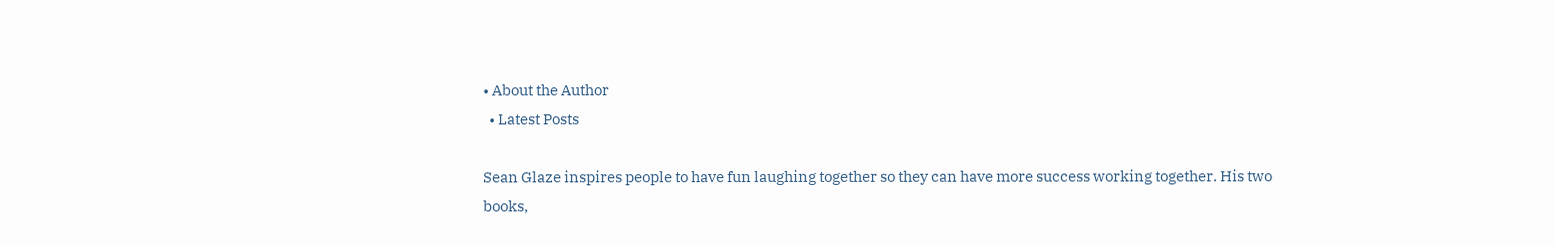• About the Author
  • Latest Posts

Sean Glaze inspires people to have fun laughing together so they can have more success working together. His two books,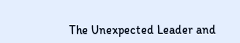The Unexpected Leader and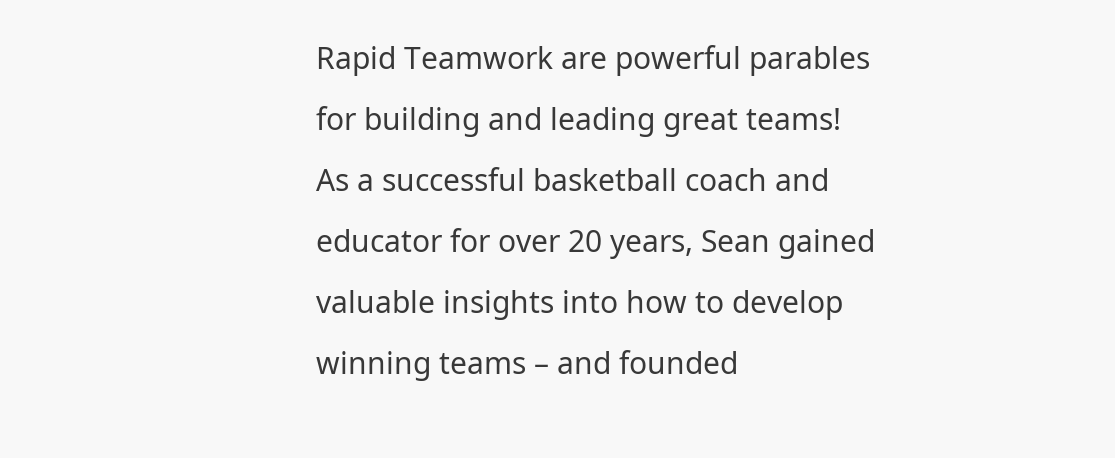Rapid Teamwork are powerful parables for building and leading great teams!
As a successful basketball coach and educator for over 20 years, Sean gained valuable insights into how to develop winning teams – and founded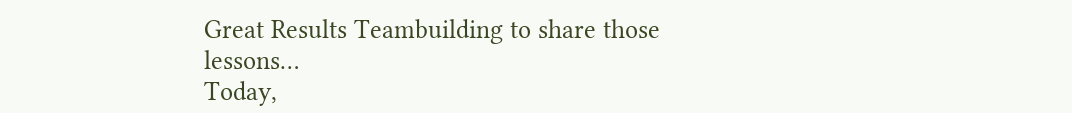Great Results Teambuilding to share those lessons…
Today,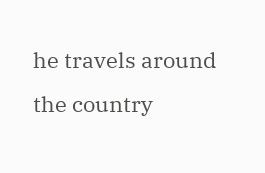he travels around the country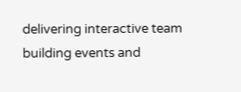delivering interactive team building events and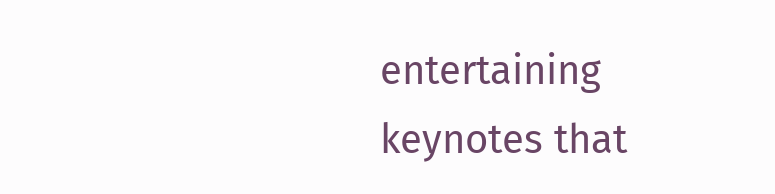entertaining keynotes that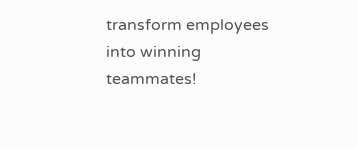transform employees into winning teammates!